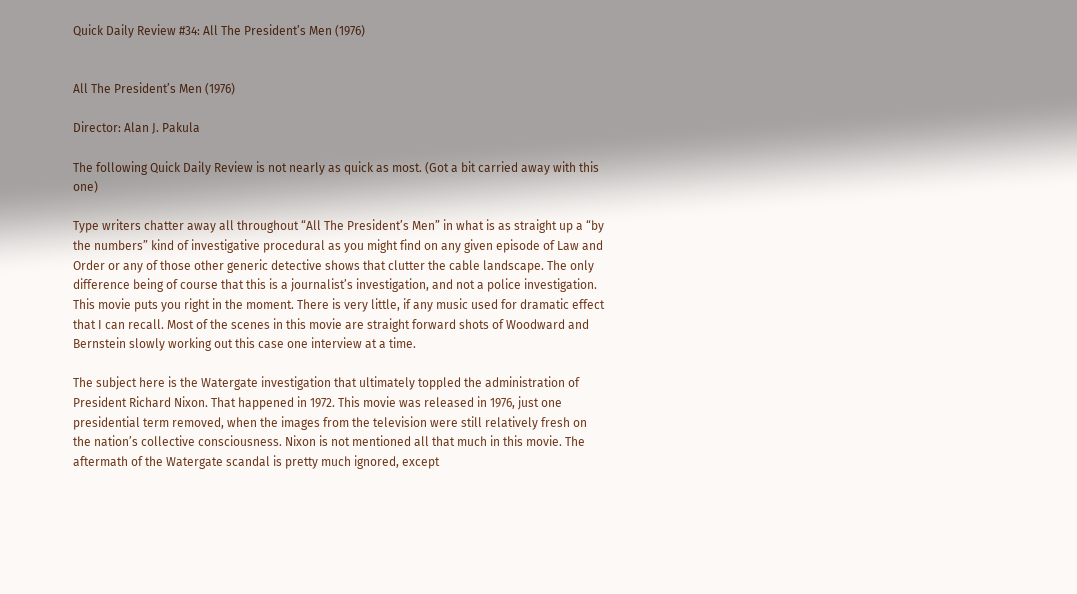Quick Daily Review #34: All The President’s Men (1976)


All The President’s Men (1976)

Director: Alan J. Pakula

The following Quick Daily Review is not nearly as quick as most. (Got a bit carried away with this one)

Type writers chatter away all throughout “All The President’s Men” in what is as straight up a “by the numbers” kind of investigative procedural as you might find on any given episode of Law and Order or any of those other generic detective shows that clutter the cable landscape. The only difference being of course that this is a journalist’s investigation, and not a police investigation. This movie puts you right in the moment. There is very little, if any music used for dramatic effect that I can recall. Most of the scenes in this movie are straight forward shots of Woodward and Bernstein slowly working out this case one interview at a time.

The subject here is the Watergate investigation that ultimately toppled the administration of President Richard Nixon. That happened in 1972. This movie was released in 1976, just one presidential term removed, when the images from the television were still relatively fresh on the nation’s collective consciousness. Nixon is not mentioned all that much in this movie. The aftermath of the Watergate scandal is pretty much ignored, except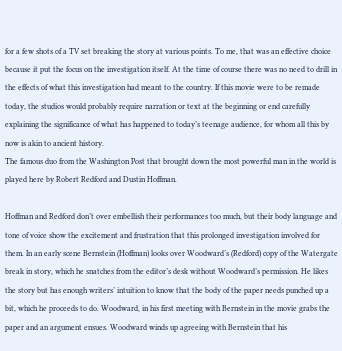for a few shots of a TV set breaking the story at various points. To me, that was an effective choice because it put the focus on the investigation itself. At the time of course there was no need to drill in the effects of what this investigation had meant to the country. If this movie were to be remade today, the studios would probably require narration or text at the beginning or end carefully explaining the significance of what has happened to today’s teenage audience, for whom all this by now is akin to ancient history.
The famous duo from the Washington Post that brought down the most powerful man in the world is played here by Robert Redford and Dustin Hoffman.

Hoffman and Redford don’t over embellish their performances too much, but their body language and tone of voice show the excitement and frustration that this prolonged investigation involved for them. In an early scene Bernstein (Hoffman) looks over Woodward’s (Redford) copy of the Watergate break in story, which he snatches from the editor’s desk without Woodward’s permission. He likes the story but has enough writers’ intuition to know that the body of the paper needs punched up a bit, which he proceeds to do. Woodward, in his first meeting with Bernstein in the movie grabs the paper and an argument ensues. Woodward winds up agreeing with Bernstein that his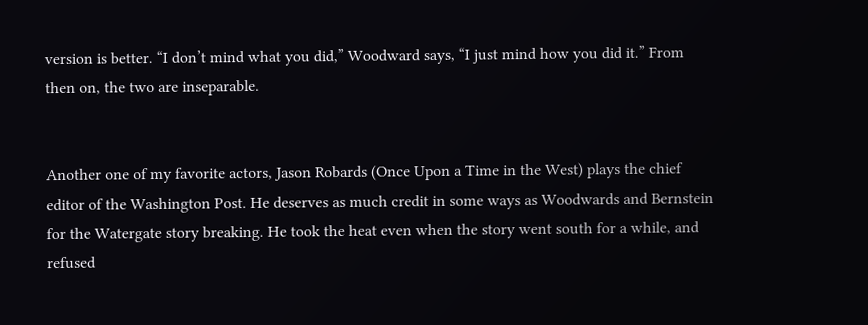version is better. “I don’t mind what you did,” Woodward says, “I just mind how you did it.” From then on, the two are inseparable.


Another one of my favorite actors, Jason Robards (Once Upon a Time in the West) plays the chief editor of the Washington Post. He deserves as much credit in some ways as Woodwards and Bernstein for the Watergate story breaking. He took the heat even when the story went south for a while, and refused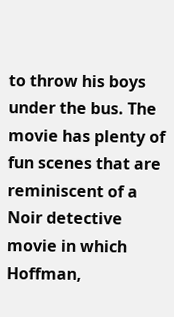to throw his boys under the bus. The movie has plenty of fun scenes that are reminiscent of a Noir detective movie in which Hoffman,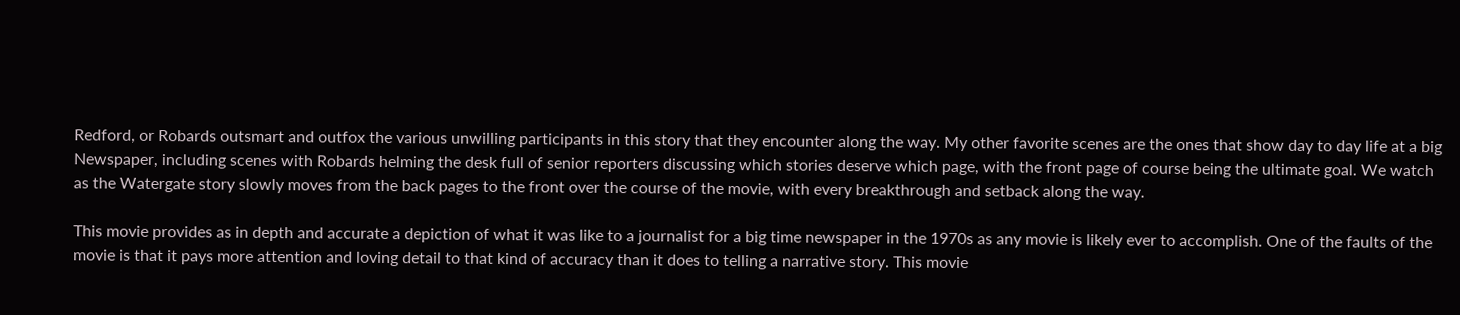Redford, or Robards outsmart and outfox the various unwilling participants in this story that they encounter along the way. My other favorite scenes are the ones that show day to day life at a big Newspaper, including scenes with Robards helming the desk full of senior reporters discussing which stories deserve which page, with the front page of course being the ultimate goal. We watch as the Watergate story slowly moves from the back pages to the front over the course of the movie, with every breakthrough and setback along the way.

This movie provides as in depth and accurate a depiction of what it was like to a journalist for a big time newspaper in the 1970s as any movie is likely ever to accomplish. One of the faults of the movie is that it pays more attention and loving detail to that kind of accuracy than it does to telling a narrative story. This movie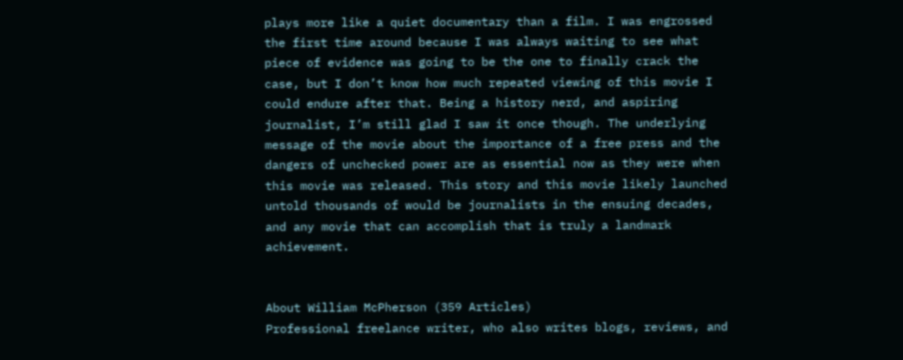plays more like a quiet documentary than a film. I was engrossed the first time around because I was always waiting to see what piece of evidence was going to be the one to finally crack the case, but I don’t know how much repeated viewing of this movie I could endure after that. Being a history nerd, and aspiring journalist, I’m still glad I saw it once though. The underlying message of the movie about the importance of a free press and the dangers of unchecked power are as essential now as they were when this movie was released. This story and this movie likely launched untold thousands of would be journalists in the ensuing decades, and any movie that can accomplish that is truly a landmark achievement.


About William McPherson (359 Articles)
Professional freelance writer, who also writes blogs, reviews, and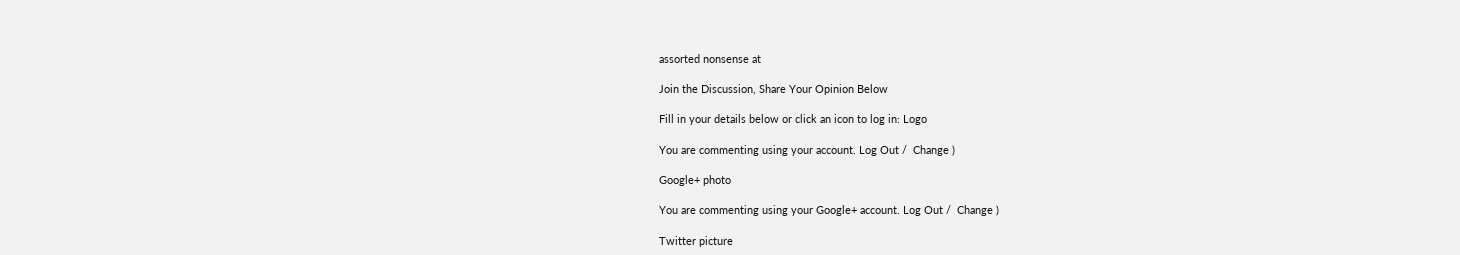assorted nonsense at

Join the Discussion, Share Your Opinion Below

Fill in your details below or click an icon to log in: Logo

You are commenting using your account. Log Out /  Change )

Google+ photo

You are commenting using your Google+ account. Log Out /  Change )

Twitter picture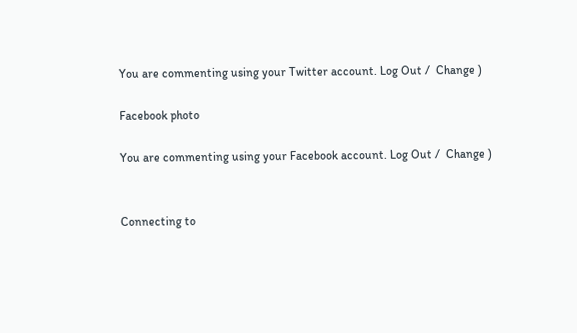You are commenting using your Twitter account. Log Out /  Change )

Facebook photo

You are commenting using your Facebook account. Log Out /  Change )


Connecting to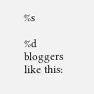%s

%d bloggers like this: